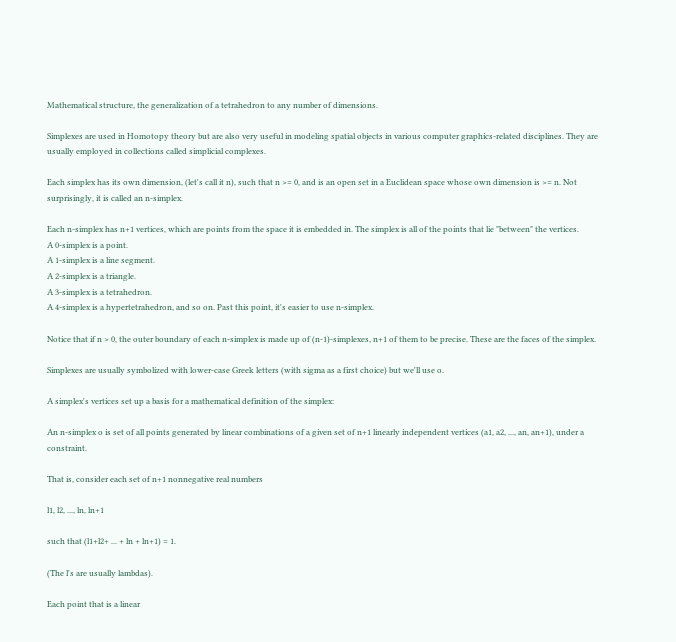Mathematical structure, the generalization of a tetrahedron to any number of dimensions.

Simplexes are used in Homotopy theory but are also very useful in modeling spatial objects in various computer graphics-related disciplines. They are usually employed in collections called simplicial complexes.

Each simplex has its own dimension, (let's call it n), such that n >= 0, and is an open set in a Euclidean space whose own dimension is >= n. Not surprisingly, it is called an n-simplex.

Each n-simplex has n+1 vertices, which are points from the space it is embedded in. The simplex is all of the points that lie "between" the vertices.
A 0-simplex is a point.
A 1-simplex is a line segment.
A 2-simplex is a triangle.
A 3-simplex is a tetrahedron.
A 4-simplex is a hypertetrahedron, and so on. Past this point, it's easier to use n-simplex.

Notice that if n > 0, the outer boundary of each n-simplex is made up of (n-1)-simplexes, n+1 of them to be precise. These are the faces of the simplex.

Simplexes are usually symbolized with lower-case Greek letters (with sigma as a first choice) but we'll use o.

A simplex's vertices set up a basis for a mathematical definition of the simplex:

An n-simplex o is set of all points generated by linear combinations of a given set of n+1 linearly independent vertices (a1, a2, ..., an, an+1), under a constraint.

That is, consider each set of n+1 nonnegative real numbers

l1, l2, ..., ln, ln+1

such that (l1+l2+ ... + ln + ln+1) = 1.

(The l's are usually lambdas).

Each point that is a linear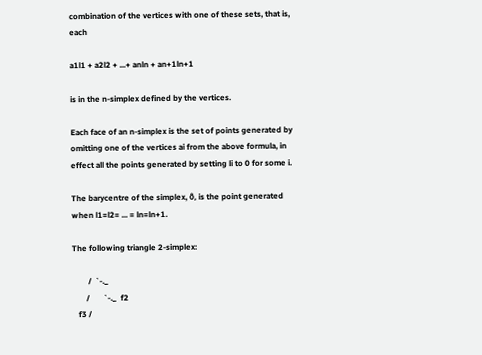combination of the vertices with one of these sets, that is, each

a1l1 + a2l2 + ...+ anln + an+1ln+1

is in the n-simplex defined by the vertices.

Each face of an n-simplex is the set of points generated by omitting one of the vertices ai from the above formula, in effect all the points generated by setting li to 0 for some i.

The barycentre of the simplex, ô, is the point generated when l1=l2= ... = ln=ln+1.

The following triangle 2-simplex:

        /  `-._
       /       `-._  f2
   f3 /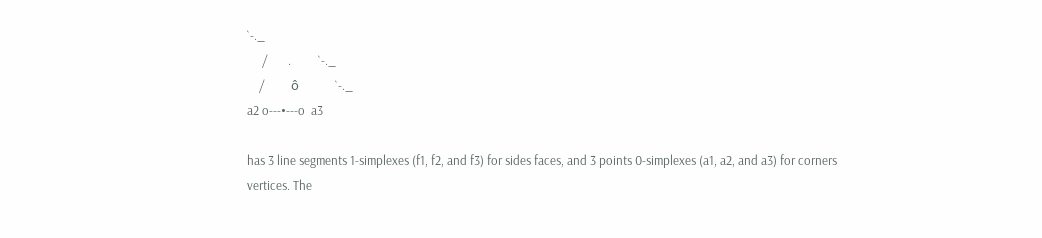`-._
     /       .         `-._
    /         ô            `-._
a2 o---•---o  a3

has 3 line segments 1-simplexes (f1, f2, and f3) for sides faces, and 3 points 0-simplexes (a1, a2, and a3) for corners vertices. The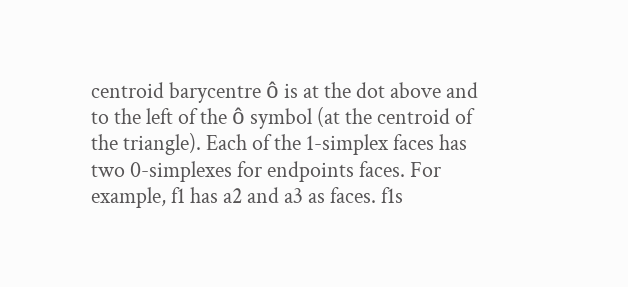centroid barycentre ô is at the dot above and to the left of the ô symbol (at the centroid of the triangle). Each of the 1-simplex faces has two 0-simplexes for endpoints faces. For example, f1 has a2 and a3 as faces. f1s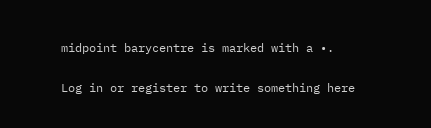midpoint barycentre is marked with a •.

Log in or register to write something here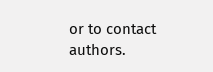or to contact authors.